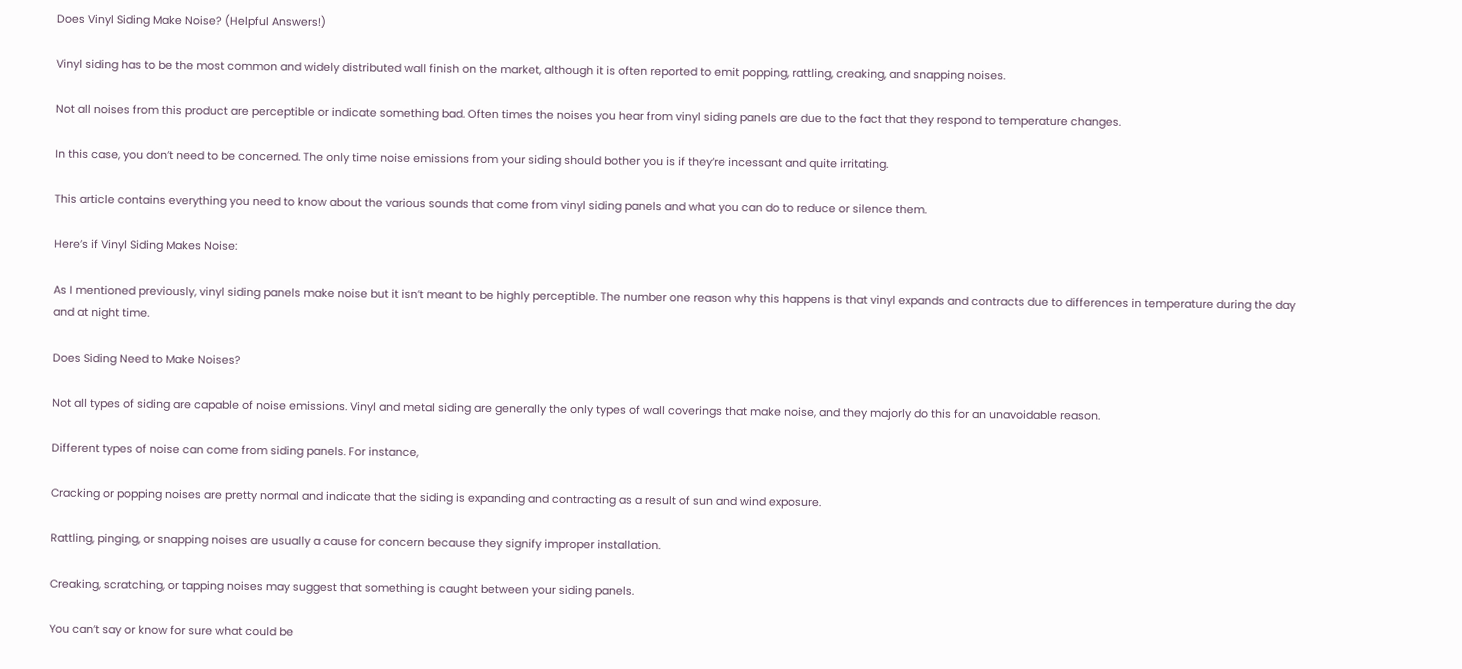Does Vinyl Siding Make Noise? (Helpful Answers!)

Vinyl siding has to be the most common and widely distributed wall finish on the market, although it is often reported to emit popping, rattling, creaking, and snapping noises.

Not all noises from this product are perceptible or indicate something bad. Often times the noises you hear from vinyl siding panels are due to the fact that they respond to temperature changes.

In this case, you don’t need to be concerned. The only time noise emissions from your siding should bother you is if they’re incessant and quite irritating.

This article contains everything you need to know about the various sounds that come from vinyl siding panels and what you can do to reduce or silence them.

Here’s if Vinyl Siding Makes Noise:

As I mentioned previously, vinyl siding panels make noise but it isn’t meant to be highly perceptible. The number one reason why this happens is that vinyl expands and contracts due to differences in temperature during the day and at night time.

Does Siding Need to Make Noises?

Not all types of siding are capable of noise emissions. Vinyl and metal siding are generally the only types of wall coverings that make noise, and they majorly do this for an unavoidable reason.

Different types of noise can come from siding panels. For instance,

Cracking or popping noises are pretty normal and indicate that the siding is expanding and contracting as a result of sun and wind exposure.

Rattling, pinging, or snapping noises are usually a cause for concern because they signify improper installation.

Creaking, scratching, or tapping noises may suggest that something is caught between your siding panels.

You can’t say or know for sure what could be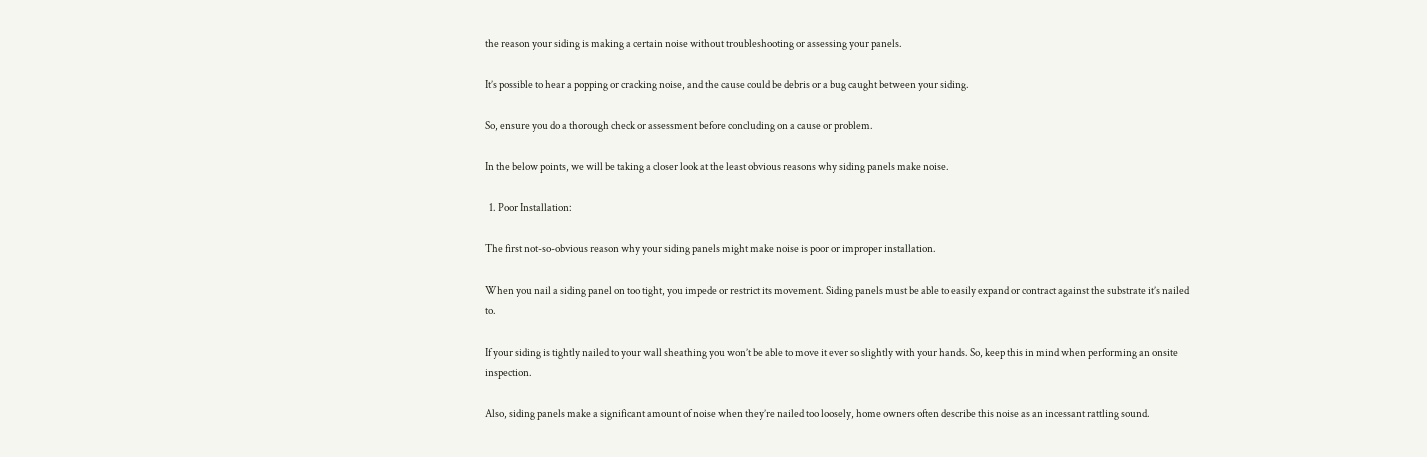the reason your siding is making a certain noise without troubleshooting or assessing your panels.

It’s possible to hear a popping or cracking noise, and the cause could be debris or a bug caught between your siding.

So, ensure you do a thorough check or assessment before concluding on a cause or problem.

In the below points, we will be taking a closer look at the least obvious reasons why siding panels make noise.

  1. Poor Installation:

The first not-so-obvious reason why your siding panels might make noise is poor or improper installation.

When you nail a siding panel on too tight, you impede or restrict its movement. Siding panels must be able to easily expand or contract against the substrate it’s nailed to.

If your siding is tightly nailed to your wall sheathing you won’t be able to move it ever so slightly with your hands. So, keep this in mind when performing an onsite inspection.

Also, siding panels make a significant amount of noise when they’re nailed too loosely, home owners often describe this noise as an incessant rattling sound.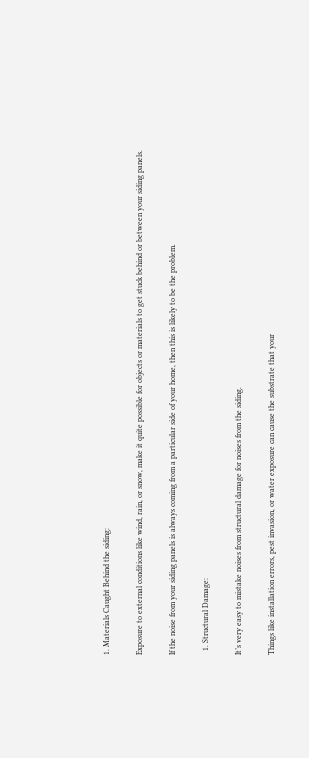1. Materials Caught Behind the siding:

Exposure to external conditions like wind, rain, or snow, make it quite possible for objects or materials to get stuck behind or between your siding panels.

If the noise from your siding panels is always coming from a particular side of your home, then this is likely to be the problem.

  1. Structural Damage:

It’s very easy to mistake noises from structural damage for noises from the siding.

Things like installation errors, pest invasion, or water exposure can cause the substrate that your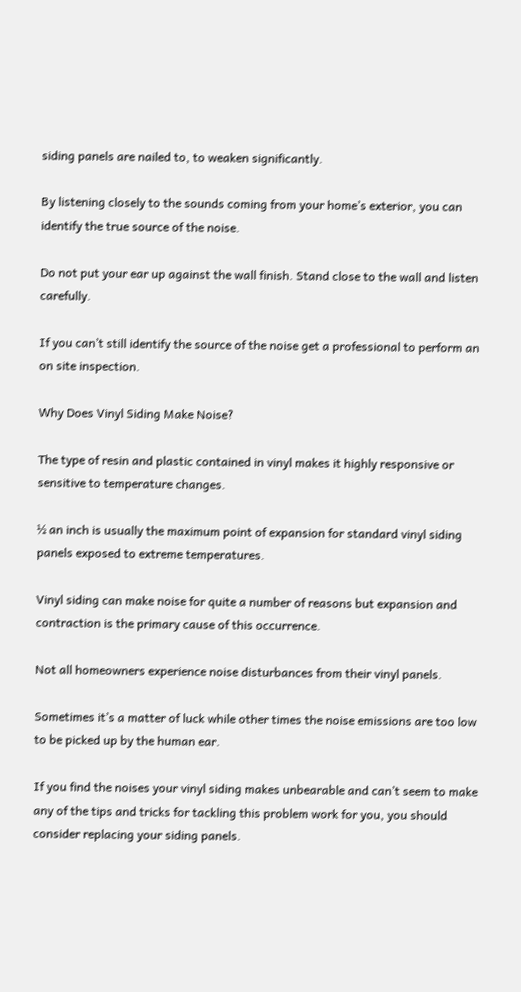siding panels are nailed to, to weaken significantly.

By listening closely to the sounds coming from your home’s exterior, you can identify the true source of the noise.

Do not put your ear up against the wall finish. Stand close to the wall and listen carefully.

If you can’t still identify the source of the noise get a professional to perform an on site inspection.

Why Does Vinyl Siding Make Noise?

The type of resin and plastic contained in vinyl makes it highly responsive or sensitive to temperature changes.

½ an inch is usually the maximum point of expansion for standard vinyl siding panels exposed to extreme temperatures.

Vinyl siding can make noise for quite a number of reasons but expansion and contraction is the primary cause of this occurrence.

Not all homeowners experience noise disturbances from their vinyl panels.

Sometimes it’s a matter of luck while other times the noise emissions are too low to be picked up by the human ear.

If you find the noises your vinyl siding makes unbearable and can’t seem to make any of the tips and tricks for tackling this problem work for you, you should consider replacing your siding panels.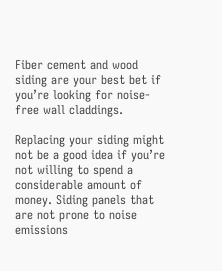Fiber cement and wood siding are your best bet if you’re looking for noise-free wall claddings.

Replacing your siding might not be a good idea if you’re not willing to spend a considerable amount of money. Siding panels that are not prone to noise emissions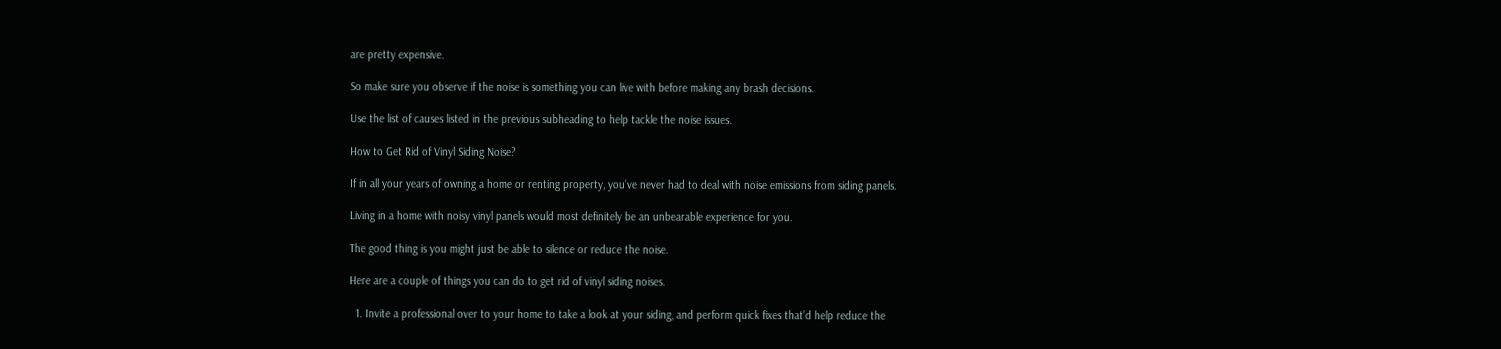are pretty expensive.

So make sure you observe if the noise is something you can live with before making any brash decisions.

Use the list of causes listed in the previous subheading to help tackle the noise issues.

How to Get Rid of Vinyl Siding Noise?

If in all your years of owning a home or renting property, you’ve never had to deal with noise emissions from siding panels.

Living in a home with noisy vinyl panels would most definitely be an unbearable experience for you.

The good thing is you might just be able to silence or reduce the noise.

Here are a couple of things you can do to get rid of vinyl siding noises.

  1. Invite a professional over to your home to take a look at your siding, and perform quick fixes that’d help reduce the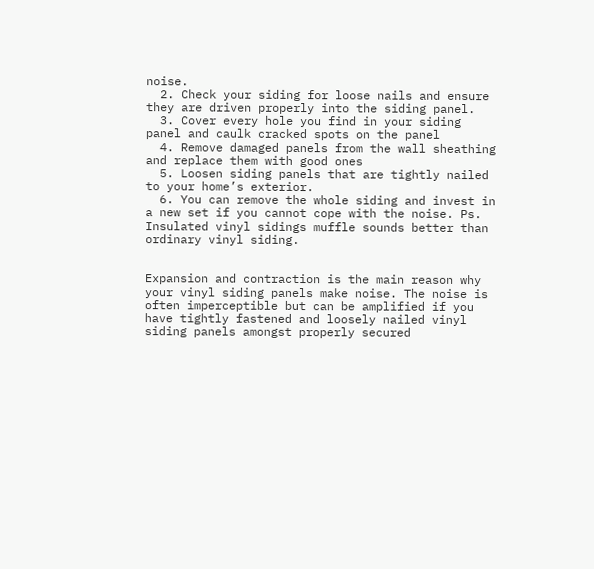noise.
  2. Check your siding for loose nails and ensure they are driven properly into the siding panel.
  3. Cover every hole you find in your siding panel and caulk cracked spots on the panel
  4. Remove damaged panels from the wall sheathing and replace them with good ones
  5. Loosen siding panels that are tightly nailed to your home’s exterior.
  6. You can remove the whole siding and invest in a new set if you cannot cope with the noise. Ps. Insulated vinyl sidings muffle sounds better than ordinary vinyl siding.


Expansion and contraction is the main reason why your vinyl siding panels make noise. The noise is often imperceptible but can be amplified if you have tightly fastened and loosely nailed vinyl siding panels amongst properly secured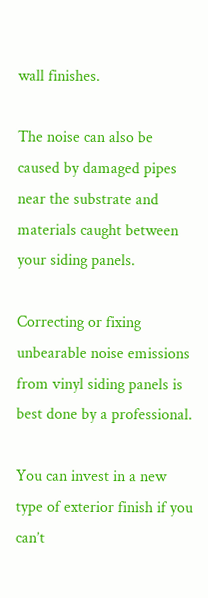wall finishes.

The noise can also be caused by damaged pipes near the substrate and materials caught between your siding panels.

Correcting or fixing unbearable noise emissions from vinyl siding panels is best done by a professional.

You can invest in a new type of exterior finish if you can’t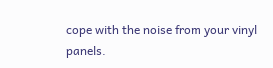cope with the noise from your vinyl panels.